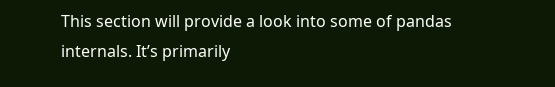This section will provide a look into some of pandas internals. It’s primarily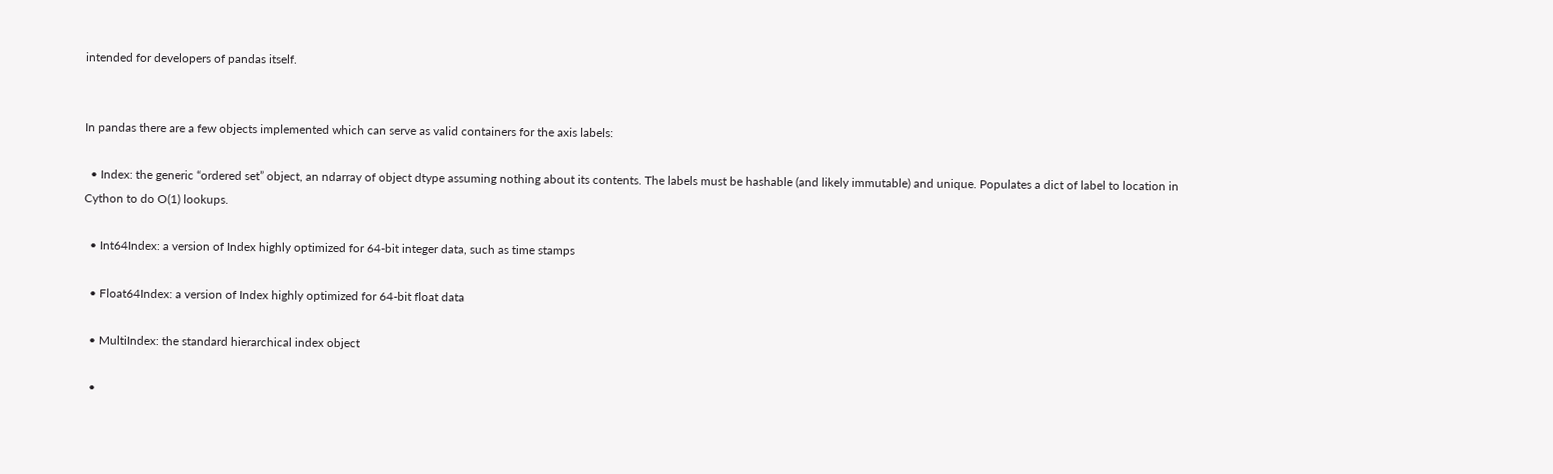intended for developers of pandas itself.


In pandas there are a few objects implemented which can serve as valid containers for the axis labels:

  • Index: the generic “ordered set” object, an ndarray of object dtype assuming nothing about its contents. The labels must be hashable (and likely immutable) and unique. Populates a dict of label to location in Cython to do O(1) lookups.

  • Int64Index: a version of Index highly optimized for 64-bit integer data, such as time stamps

  • Float64Index: a version of Index highly optimized for 64-bit float data

  • MultiIndex: the standard hierarchical index object

  •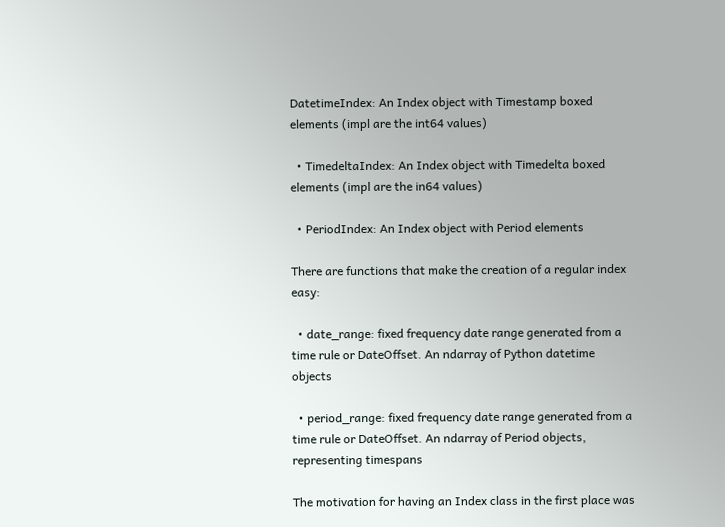DatetimeIndex: An Index object with Timestamp boxed elements (impl are the int64 values)

  • TimedeltaIndex: An Index object with Timedelta boxed elements (impl are the in64 values)

  • PeriodIndex: An Index object with Period elements

There are functions that make the creation of a regular index easy:

  • date_range: fixed frequency date range generated from a time rule or DateOffset. An ndarray of Python datetime objects

  • period_range: fixed frequency date range generated from a time rule or DateOffset. An ndarray of Period objects, representing timespans

The motivation for having an Index class in the first place was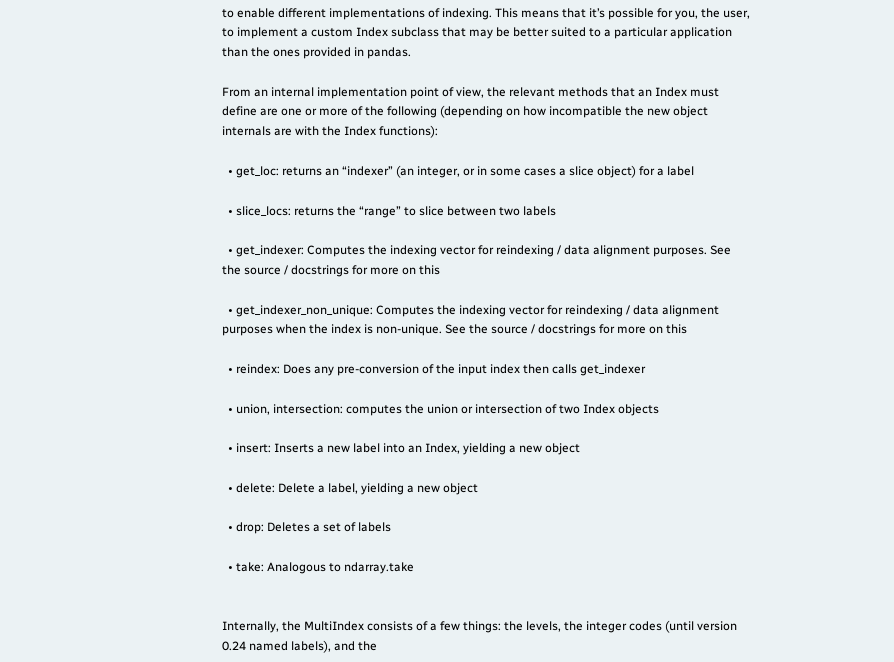to enable different implementations of indexing. This means that it’s possible for you, the user, to implement a custom Index subclass that may be better suited to a particular application than the ones provided in pandas.

From an internal implementation point of view, the relevant methods that an Index must define are one or more of the following (depending on how incompatible the new object internals are with the Index functions):

  • get_loc: returns an “indexer” (an integer, or in some cases a slice object) for a label

  • slice_locs: returns the “range” to slice between two labels

  • get_indexer: Computes the indexing vector for reindexing / data alignment purposes. See the source / docstrings for more on this

  • get_indexer_non_unique: Computes the indexing vector for reindexing / data alignment purposes when the index is non-unique. See the source / docstrings for more on this

  • reindex: Does any pre-conversion of the input index then calls get_indexer

  • union, intersection: computes the union or intersection of two Index objects

  • insert: Inserts a new label into an Index, yielding a new object

  • delete: Delete a label, yielding a new object

  • drop: Deletes a set of labels

  • take: Analogous to ndarray.take


Internally, the MultiIndex consists of a few things: the levels, the integer codes (until version 0.24 named labels), and the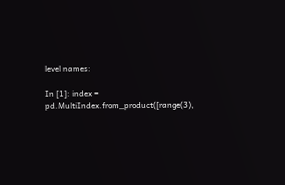level names:

In [1]: index = pd.MultiIndex.from_product([range(3),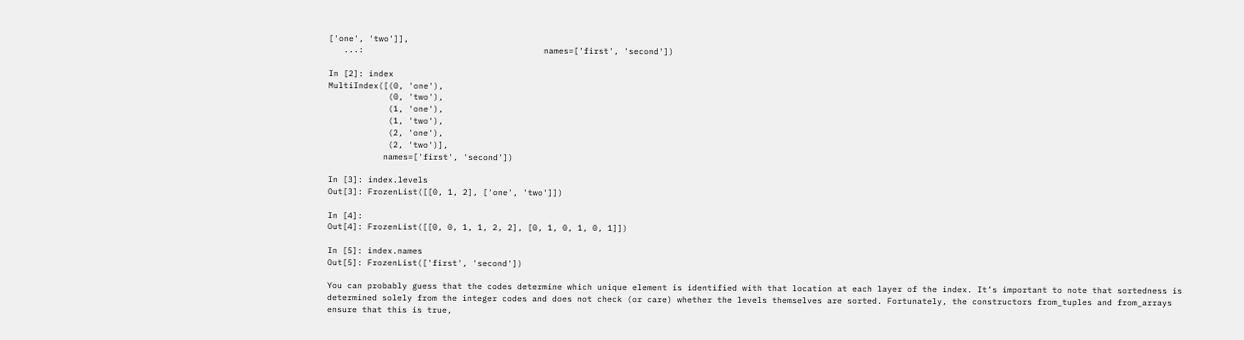['one', 'two']],
   ...:                                    names=['first', 'second'])

In [2]: index
MultiIndex([(0, 'one'),
            (0, 'two'),
            (1, 'one'),
            (1, 'two'),
            (2, 'one'),
            (2, 'two')],
           names=['first', 'second'])

In [3]: index.levels
Out[3]: FrozenList([[0, 1, 2], ['one', 'two']])

In [4]:
Out[4]: FrozenList([[0, 0, 1, 1, 2, 2], [0, 1, 0, 1, 0, 1]])

In [5]: index.names
Out[5]: FrozenList(['first', 'second'])

You can probably guess that the codes determine which unique element is identified with that location at each layer of the index. It’s important to note that sortedness is determined solely from the integer codes and does not check (or care) whether the levels themselves are sorted. Fortunately, the constructors from_tuples and from_arrays ensure that this is true,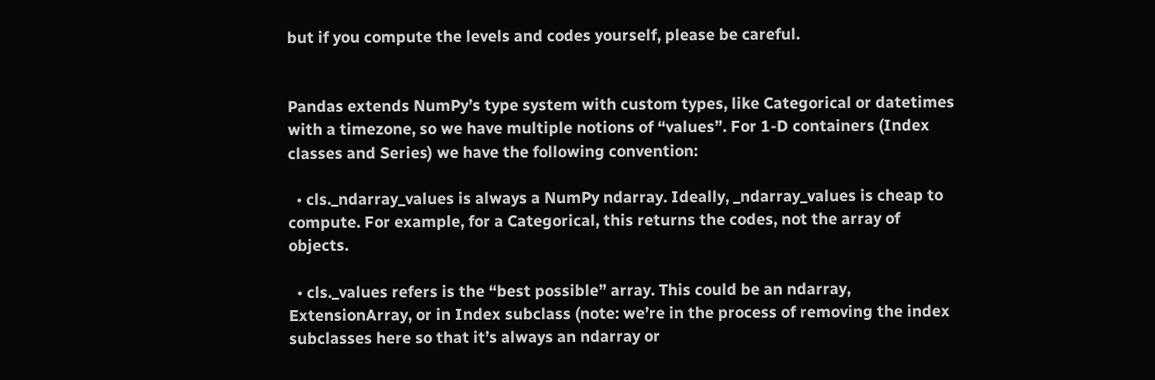but if you compute the levels and codes yourself, please be careful.


Pandas extends NumPy’s type system with custom types, like Categorical or datetimes with a timezone, so we have multiple notions of “values”. For 1-D containers (Index classes and Series) we have the following convention:

  • cls._ndarray_values is always a NumPy ndarray. Ideally, _ndarray_values is cheap to compute. For example, for a Categorical, this returns the codes, not the array of objects.

  • cls._values refers is the “best possible” array. This could be an ndarray, ExtensionArray, or in Index subclass (note: we’re in the process of removing the index subclasses here so that it’s always an ndarray or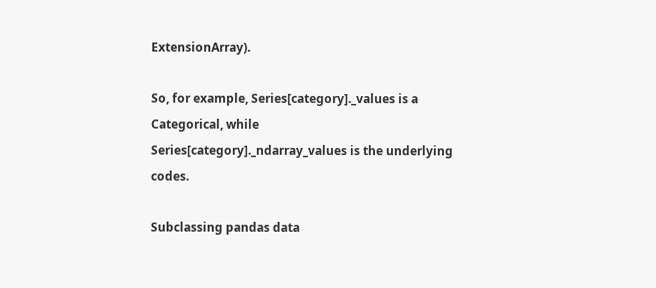ExtensionArray).

So, for example, Series[category]._values is a Categorical, while Series[category]._ndarray_values is the underlying codes.

Subclassing pandas data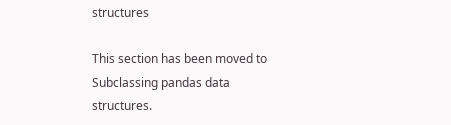structures

This section has been moved to Subclassing pandas data structures.